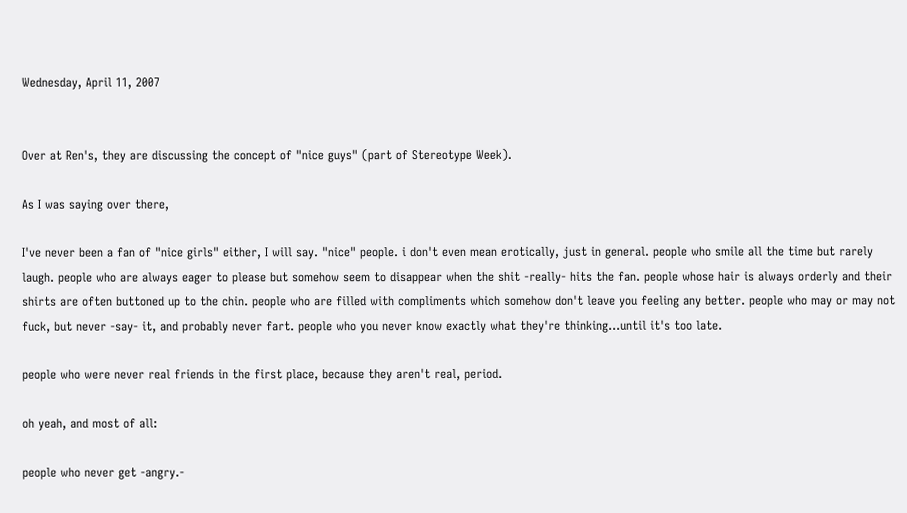Wednesday, April 11, 2007


Over at Ren's, they are discussing the concept of "nice guys" (part of Stereotype Week).

As I was saying over there,

I've never been a fan of "nice girls" either, I will say. "nice" people. i don't even mean erotically, just in general. people who smile all the time but rarely laugh. people who are always eager to please but somehow seem to disappear when the shit -really- hits the fan. people whose hair is always orderly and their shirts are often buttoned up to the chin. people who are filled with compliments which somehow don't leave you feeling any better. people who may or may not fuck, but never -say- it, and probably never fart. people who you never know exactly what they're thinking...until it's too late.

people who were never real friends in the first place, because they aren't real, period.

oh yeah, and most of all:

people who never get -angry.-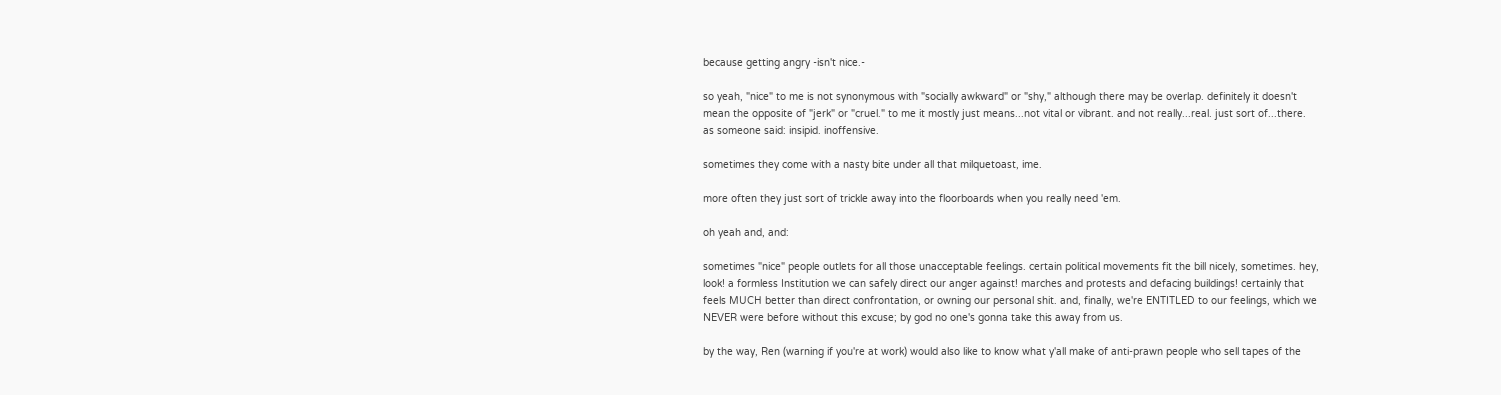because getting angry -isn't nice.-

so yeah, "nice" to me is not synonymous with "socially awkward" or "shy," although there may be overlap. definitely it doesn't mean the opposite of "jerk" or "cruel." to me it mostly just means...not vital or vibrant. and not really...real. just sort of...there. as someone said: insipid. inoffensive.

sometimes they come with a nasty bite under all that milquetoast, ime.

more often they just sort of trickle away into the floorboards when you really need 'em.

oh yeah and, and:

sometimes "nice" people outlets for all those unacceptable feelings. certain political movements fit the bill nicely, sometimes. hey, look! a formless Institution we can safely direct our anger against! marches and protests and defacing buildings! certainly that feels MUCH better than direct confrontation, or owning our personal shit. and, finally, we're ENTITLED to our feelings, which we NEVER were before without this excuse; by god no one's gonna take this away from us.

by the way, Ren (warning if you're at work) would also like to know what y'all make of anti-prawn people who sell tapes of the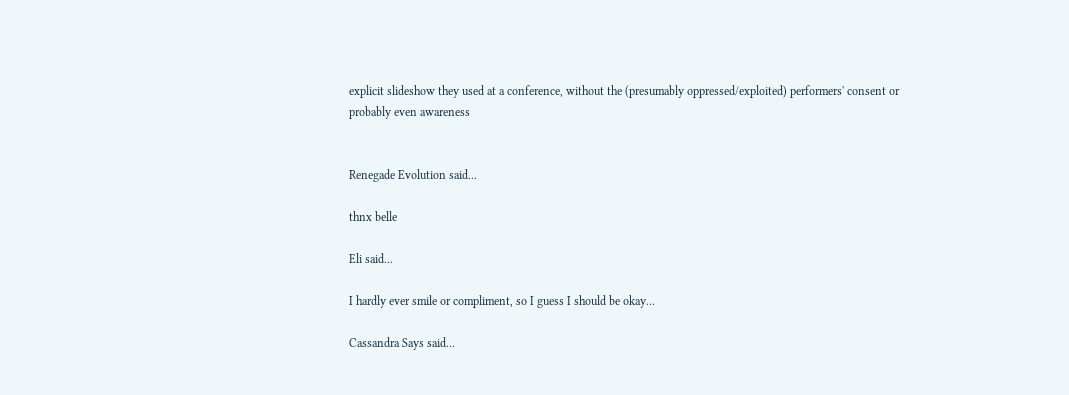explicit slideshow they used at a conference, without the (presumably oppressed/exploited) performers' consent or probably even awareness


Renegade Evolution said...

thnx belle

Eli said...

I hardly ever smile or compliment, so I guess I should be okay...

Cassandra Says said...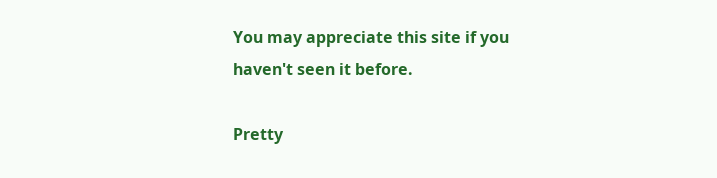You may appreciate this site if you haven't seen it before.

Pretty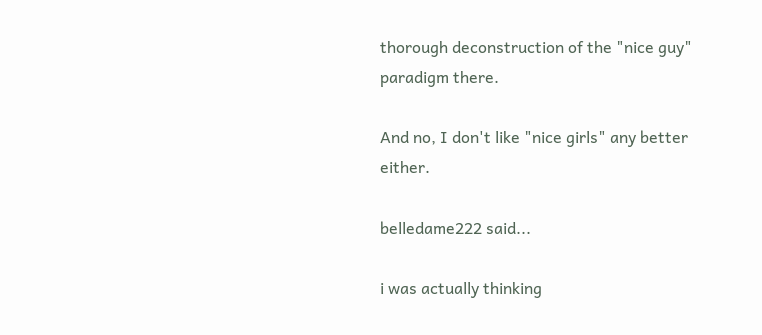thorough deconstruction of the "nice guy" paradigm there.

And no, I don't like "nice girls" any better either.

belledame222 said...

i was actually thinking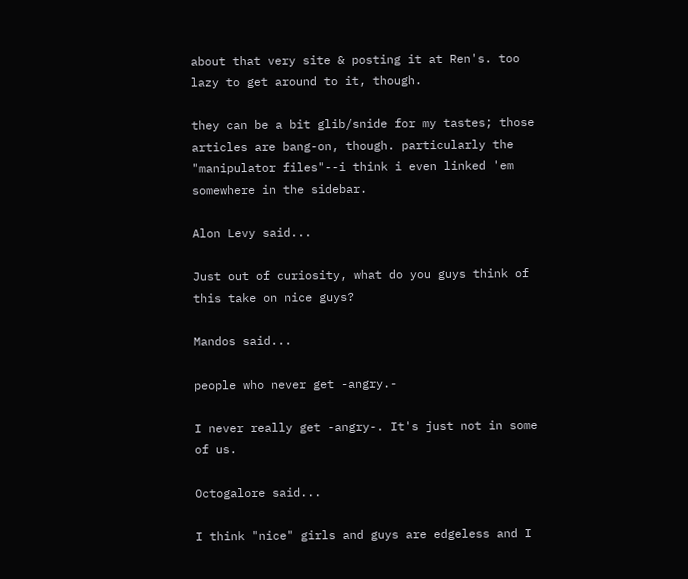about that very site & posting it at Ren's. too lazy to get around to it, though.

they can be a bit glib/snide for my tastes; those articles are bang-on, though. particularly the "manipulator files"--i think i even linked 'em somewhere in the sidebar.

Alon Levy said...

Just out of curiosity, what do you guys think of this take on nice guys?

Mandos said...

people who never get -angry.-

I never really get -angry-. It's just not in some of us.

Octogalore said...

I think "nice" girls and guys are edgeless and I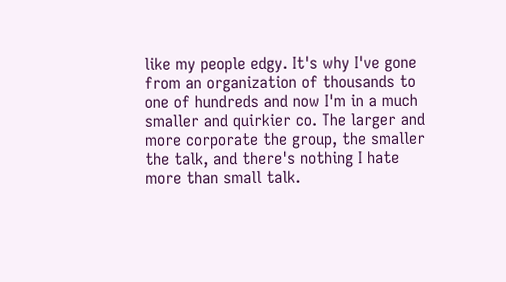like my people edgy. It's why I've gone from an organization of thousands to one of hundreds and now I'm in a much smaller and quirkier co. The larger and more corporate the group, the smaller the talk, and there's nothing I hate more than small talk.